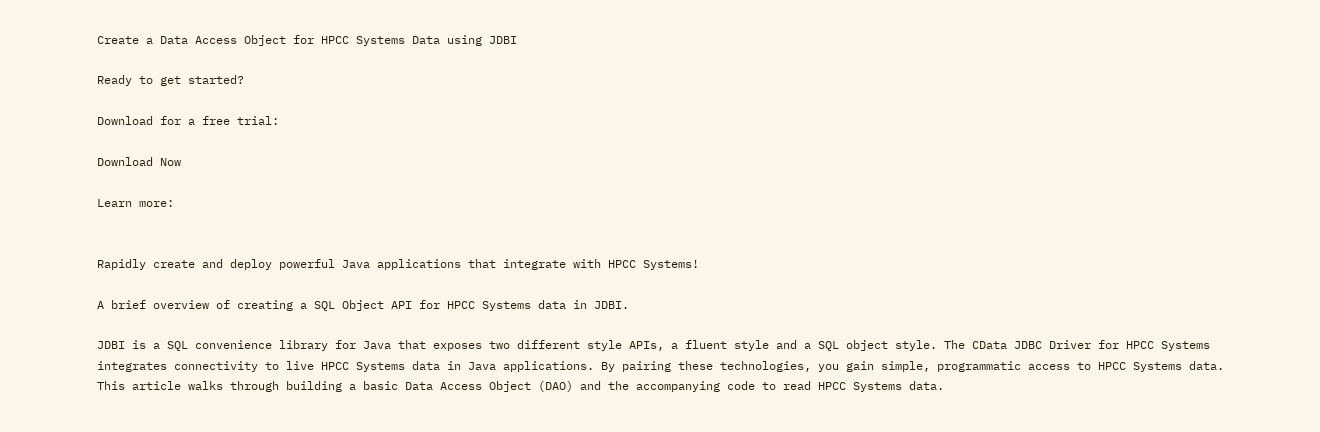Create a Data Access Object for HPCC Systems Data using JDBI

Ready to get started?

Download for a free trial:

Download Now

Learn more:


Rapidly create and deploy powerful Java applications that integrate with HPCC Systems!

A brief overview of creating a SQL Object API for HPCC Systems data in JDBI.

JDBI is a SQL convenience library for Java that exposes two different style APIs, a fluent style and a SQL object style. The CData JDBC Driver for HPCC Systems integrates connectivity to live HPCC Systems data in Java applications. By pairing these technologies, you gain simple, programmatic access to HPCC Systems data. This article walks through building a basic Data Access Object (DAO) and the accompanying code to read HPCC Systems data.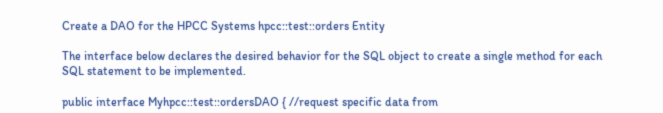Create a DAO for the HPCC Systems hpcc::test::orders Entity

The interface below declares the desired behavior for the SQL object to create a single method for each SQL statement to be implemented.

public interface Myhpcc::test::ordersDAO { //request specific data from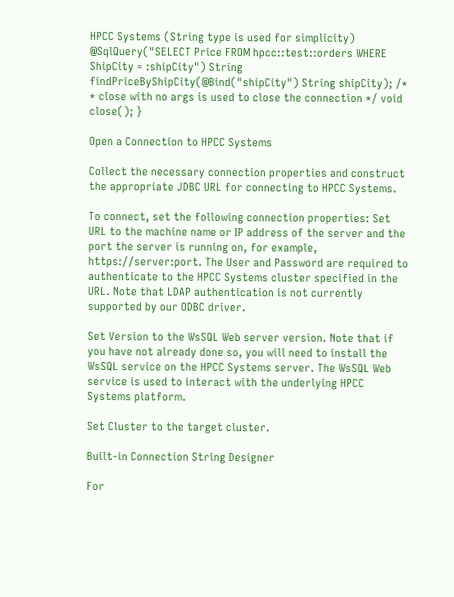HPCC Systems (String type is used for simplicity) @SqlQuery("SELECT Price FROM hpcc::test::orders WHERE ShipCity = :shipCity") String findPriceByShipCity(@Bind("shipCity") String shipCity); /* * close with no args is used to close the connection */ void close(); }

Open a Connection to HPCC Systems

Collect the necessary connection properties and construct the appropriate JDBC URL for connecting to HPCC Systems.

To connect, set the following connection properties: Set URL to the machine name or IP address of the server and the port the server is running on, for example, https://server:port. The User and Password are required to authenticate to the HPCC Systems cluster specified in the URL. Note that LDAP authentication is not currently supported by our ODBC driver.

Set Version to the WsSQL Web server version. Note that if you have not already done so, you will need to install the WsSQL service on the HPCC Systems server. The WsSQL Web service is used to interact with the underlying HPCC Systems platform.

Set Cluster to the target cluster.

Built-in Connection String Designer

For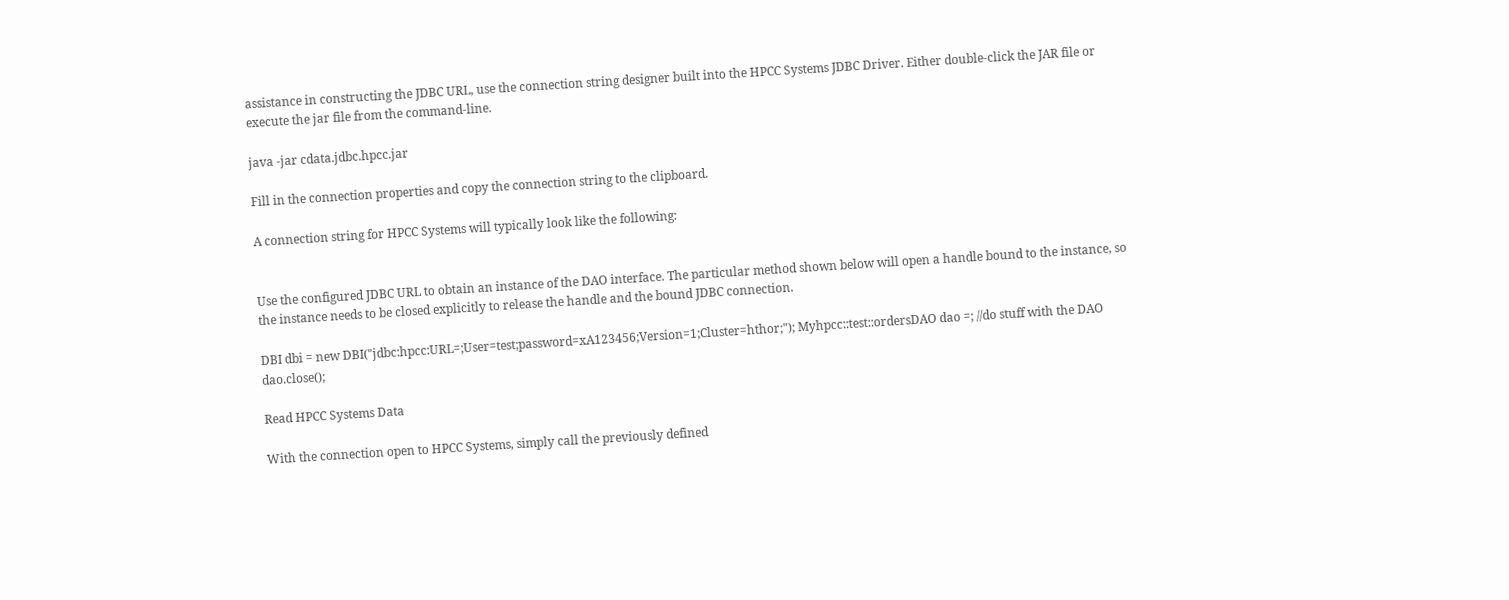assistance in constructing the JDBC URL, use the connection string designer built into the HPCC Systems JDBC Driver. Either double-click the JAR file or execute the jar file from the command-line.

java -jar cdata.jdbc.hpcc.jar

Fill in the connection properties and copy the connection string to the clipboard.

A connection string for HPCC Systems will typically look like the following:


Use the configured JDBC URL to obtain an instance of the DAO interface. The particular method shown below will open a handle bound to the instance, so the instance needs to be closed explicitly to release the handle and the bound JDBC connection.

DBI dbi = new DBI("jdbc:hpcc:URL=;User=test;password=xA123456;Version=1;Cluster=hthor;"); Myhpcc::test::ordersDAO dao =; //do stuff with the DAO dao.close();

Read HPCC Systems Data

With the connection open to HPCC Systems, simply call the previously defined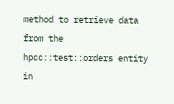method to retrieve data from the hpcc::test::orders entity in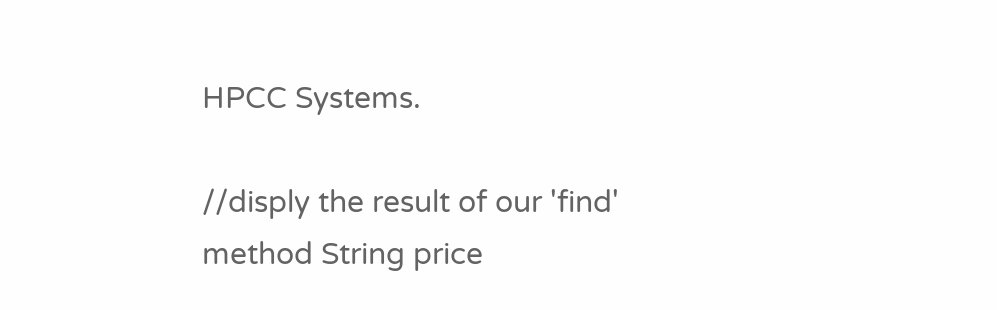HPCC Systems.

//disply the result of our 'find' method String price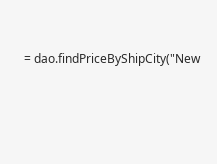= dao.findPriceByShipCity("New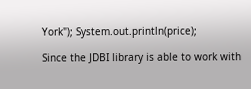York"); System.out.println(price);

Since the JDBI library is able to work with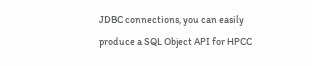JDBC connections, you can easily produce a SQL Object API for HPCC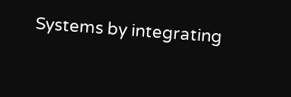Systems by integrating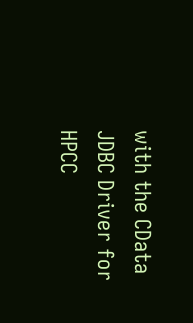with the CData JDBC Driver for HPCC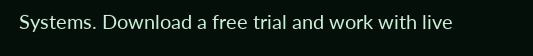Systems. Download a free trial and work with live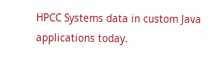HPCC Systems data in custom Java applications today.